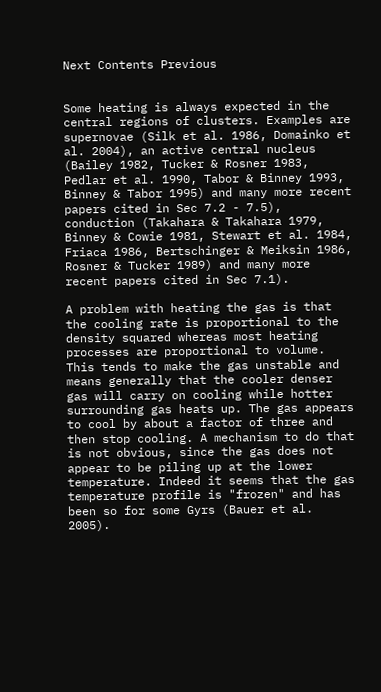Next Contents Previous


Some heating is always expected in the central regions of clusters. Examples are supernovae (Silk et al. 1986, Domainko et al. 2004), an active central nucleus (Bailey 1982, Tucker & Rosner 1983, Pedlar et al. 1990, Tabor & Binney 1993, Binney & Tabor 1995) and many more recent papers cited in Sec 7.2 - 7.5), conduction (Takahara & Takahara 1979, Binney & Cowie 1981, Stewart et al. 1984, Friaca 1986, Bertschinger & Meiksin 1986, Rosner & Tucker 1989) and many more recent papers cited in Sec 7.1).

A problem with heating the gas is that the cooling rate is proportional to the density squared whereas most heating processes are proportional to volume. This tends to make the gas unstable and means generally that the cooler denser gas will carry on cooling while hotter surrounding gas heats up. The gas appears to cool by about a factor of three and then stop cooling. A mechanism to do that is not obvious, since the gas does not appear to be piling up at the lower temperature. Indeed it seems that the gas temperature profile is "frozen" and has been so for some Gyrs (Bauer et al. 2005).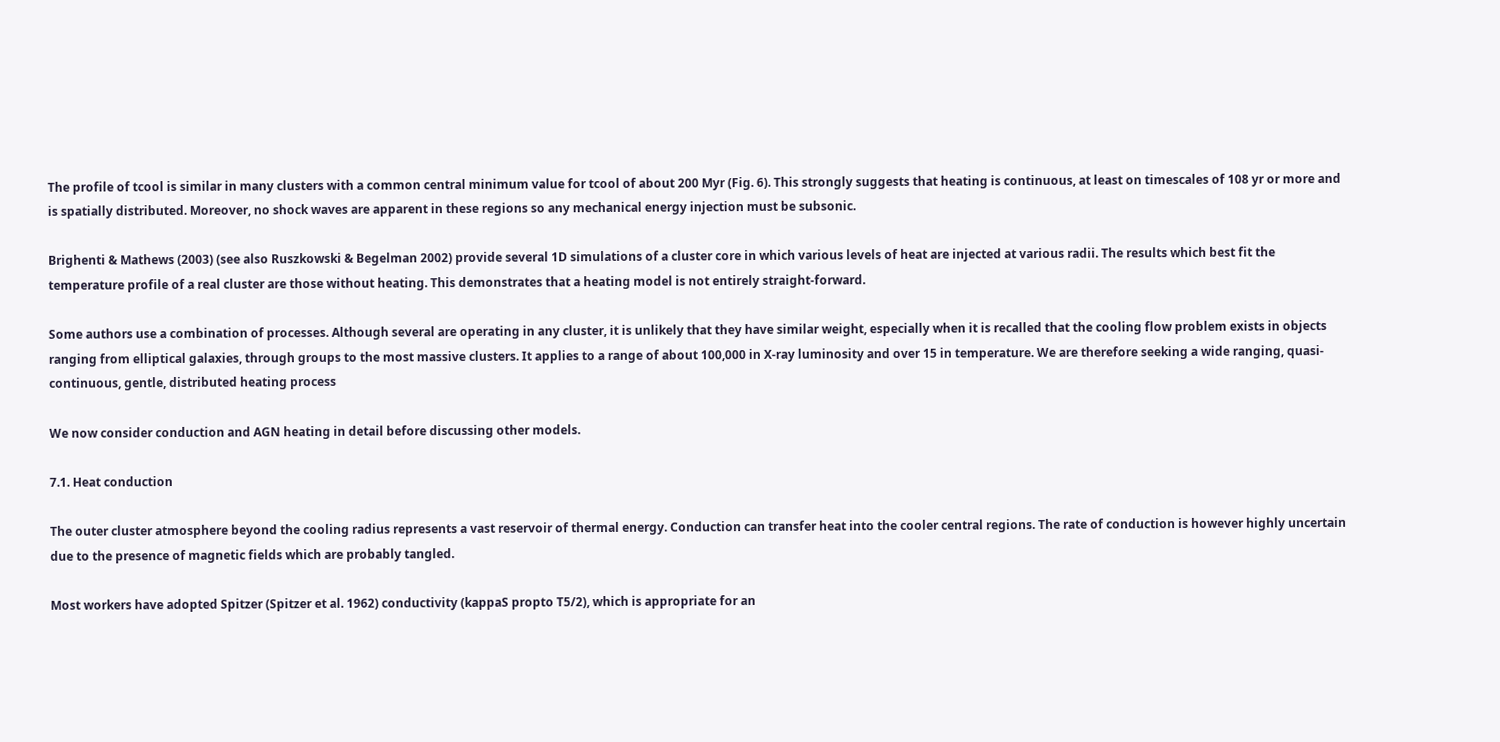The profile of tcool is similar in many clusters with a common central minimum value for tcool of about 200 Myr (Fig. 6). This strongly suggests that heating is continuous, at least on timescales of 108 yr or more and is spatially distributed. Moreover, no shock waves are apparent in these regions so any mechanical energy injection must be subsonic.

Brighenti & Mathews (2003) (see also Ruszkowski & Begelman 2002) provide several 1D simulations of a cluster core in which various levels of heat are injected at various radii. The results which best fit the temperature profile of a real cluster are those without heating. This demonstrates that a heating model is not entirely straight-forward.

Some authors use a combination of processes. Although several are operating in any cluster, it is unlikely that they have similar weight, especially when it is recalled that the cooling flow problem exists in objects ranging from elliptical galaxies, through groups to the most massive clusters. It applies to a range of about 100,000 in X-ray luminosity and over 15 in temperature. We are therefore seeking a wide ranging, quasi-continuous, gentle, distributed heating process

We now consider conduction and AGN heating in detail before discussing other models.

7.1. Heat conduction

The outer cluster atmosphere beyond the cooling radius represents a vast reservoir of thermal energy. Conduction can transfer heat into the cooler central regions. The rate of conduction is however highly uncertain due to the presence of magnetic fields which are probably tangled.

Most workers have adopted Spitzer (Spitzer et al. 1962) conductivity (kappaS propto T5/2), which is appropriate for an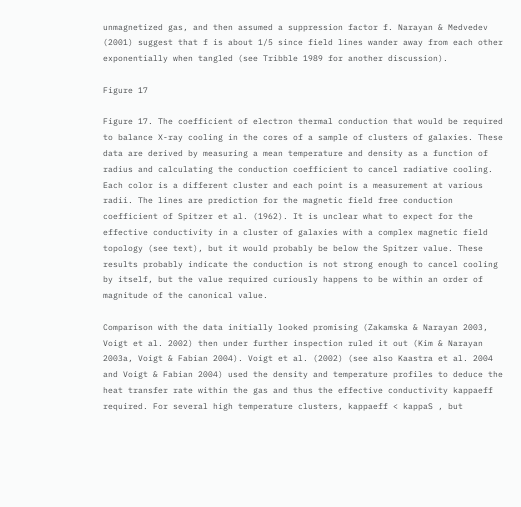unmagnetized gas, and then assumed a suppression factor f. Narayan & Medvedev (2001) suggest that f is about 1/5 since field lines wander away from each other exponentially when tangled (see Tribble 1989 for another discussion).

Figure 17

Figure 17. The coefficient of electron thermal conduction that would be required to balance X-ray cooling in the cores of a sample of clusters of galaxies. These data are derived by measuring a mean temperature and density as a function of radius and calculating the conduction coefficient to cancel radiative cooling. Each color is a different cluster and each point is a measurement at various radii. The lines are prediction for the magnetic field free conduction coefficient of Spitzer et al. (1962). It is unclear what to expect for the effective conductivity in a cluster of galaxies with a complex magnetic field topology (see text), but it would probably be below the Spitzer value. These results probably indicate the conduction is not strong enough to cancel cooling by itself, but the value required curiously happens to be within an order of magnitude of the canonical value.

Comparison with the data initially looked promising (Zakamska & Narayan 2003, Voigt et al. 2002) then under further inspection ruled it out (Kim & Narayan 2003a, Voigt & Fabian 2004). Voigt et al. (2002) (see also Kaastra et al. 2004 and Voigt & Fabian 2004) used the density and temperature profiles to deduce the heat transfer rate within the gas and thus the effective conductivity kappaeff required. For several high temperature clusters, kappaeff < kappaS , but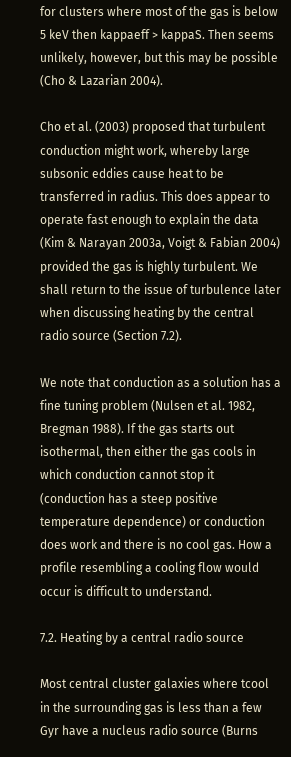for clusters where most of the gas is below 5 keV then kappaeff > kappaS. Then seems unlikely, however, but this may be possible (Cho & Lazarian 2004).

Cho et al. (2003) proposed that turbulent conduction might work, whereby large subsonic eddies cause heat to be transferred in radius. This does appear to operate fast enough to explain the data (Kim & Narayan 2003a, Voigt & Fabian 2004) provided the gas is highly turbulent. We shall return to the issue of turbulence later when discussing heating by the central radio source (Section 7.2).

We note that conduction as a solution has a fine tuning problem (Nulsen et al. 1982, Bregman 1988). If the gas starts out isothermal, then either the gas cools in which conduction cannot stop it (conduction has a steep positive temperature dependence) or conduction does work and there is no cool gas. How a profile resembling a cooling flow would occur is difficult to understand.

7.2. Heating by a central radio source

Most central cluster galaxies where tcool in the surrounding gas is less than a few Gyr have a nucleus radio source (Burns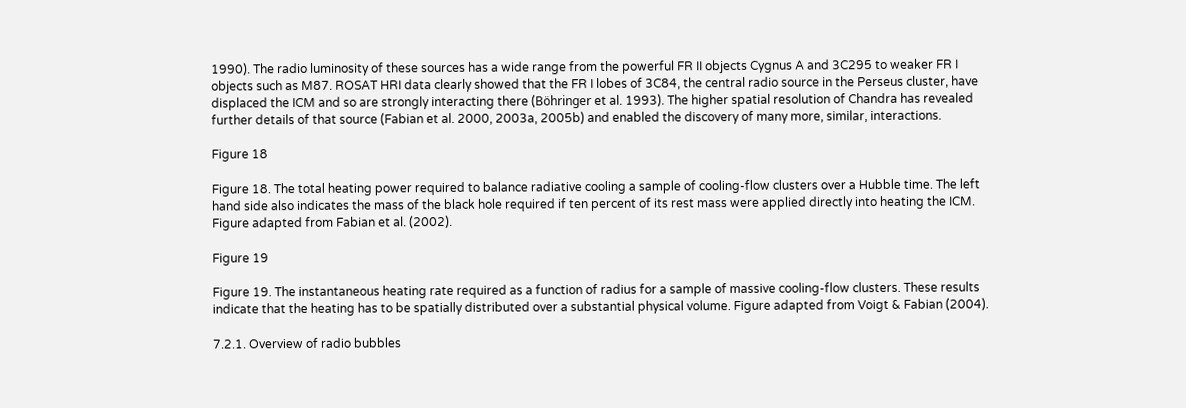1990). The radio luminosity of these sources has a wide range from the powerful FR II objects Cygnus A and 3C295 to weaker FR I objects such as M87. ROSAT HRI data clearly showed that the FR I lobes of 3C84, the central radio source in the Perseus cluster, have displaced the ICM and so are strongly interacting there (Böhringer et al. 1993). The higher spatial resolution of Chandra has revealed further details of that source (Fabian et al. 2000, 2003a, 2005b) and enabled the discovery of many more, similar, interactions.

Figure 18

Figure 18. The total heating power required to balance radiative cooling a sample of cooling-flow clusters over a Hubble time. The left hand side also indicates the mass of the black hole required if ten percent of its rest mass were applied directly into heating the ICM. Figure adapted from Fabian et al. (2002).

Figure 19

Figure 19. The instantaneous heating rate required as a function of radius for a sample of massive cooling-flow clusters. These results indicate that the heating has to be spatially distributed over a substantial physical volume. Figure adapted from Voigt & Fabian (2004).

7.2.1. Overview of radio bubbles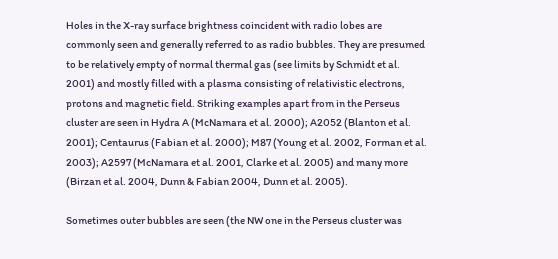Holes in the X-ray surface brightness coincident with radio lobes are commonly seen and generally referred to as radio bubbles. They are presumed to be relatively empty of normal thermal gas (see limits by Schmidt et al. 2001) and mostly filled with a plasma consisting of relativistic electrons, protons and magnetic field. Striking examples apart from in the Perseus cluster are seen in Hydra A (McNamara et al. 2000); A2052 (Blanton et al. 2001); Centaurus (Fabian et al. 2000); M87 (Young et al. 2002, Forman et al. 2003); A2597 (McNamara et al. 2001, Clarke et al. 2005) and many more (Birzan et al. 2004, Dunn & Fabian 2004, Dunn et al. 2005).

Sometimes outer bubbles are seen (the NW one in the Perseus cluster was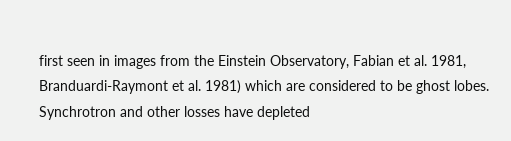first seen in images from the Einstein Observatory, Fabian et al. 1981, Branduardi-Raymont et al. 1981) which are considered to be ghost lobes. Synchrotron and other losses have depleted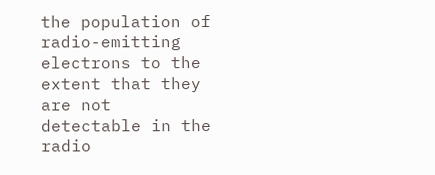the population of radio-emitting electrons to the extent that they are not detectable in the radio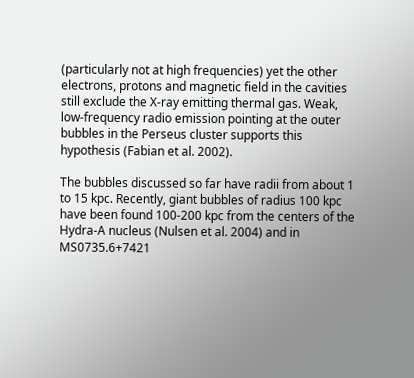(particularly not at high frequencies) yet the other electrons, protons and magnetic field in the cavities still exclude the X-ray emitting thermal gas. Weak, low-frequency radio emission pointing at the outer bubbles in the Perseus cluster supports this hypothesis (Fabian et al. 2002).

The bubbles discussed so far have radii from about 1 to 15 kpc. Recently, giant bubbles of radius 100 kpc have been found 100-200 kpc from the centers of the Hydra-A nucleus (Nulsen et al. 2004) and in MS0735.6+7421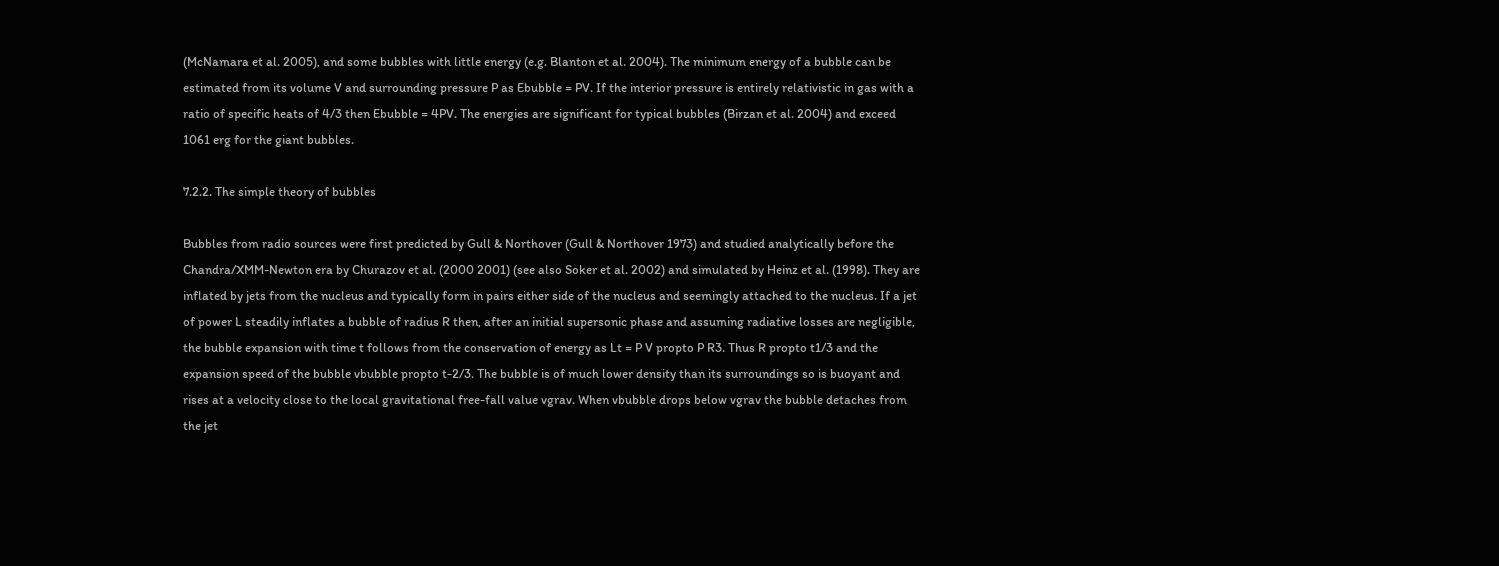(McNamara et al. 2005), and some bubbles with little energy (e.g. Blanton et al. 2004). The minimum energy of a bubble can be estimated from its volume V and surrounding pressure P as Ebubble = PV. If the interior pressure is entirely relativistic in gas with a ratio of specific heats of 4/3 then Ebubble = 4PV. The energies are significant for typical bubbles (Birzan et al. 2004) and exceed 1061 erg for the giant bubbles.

7.2.2. The simple theory of bubbles

Bubbles from radio sources were first predicted by Gull & Northover (Gull & Northover 1973) and studied analytically before the Chandra/XMM-Newton era by Churazov et al. (2000 2001) (see also Soker et al. 2002) and simulated by Heinz et al. (1998). They are inflated by jets from the nucleus and typically form in pairs either side of the nucleus and seemingly attached to the nucleus. If a jet of power L steadily inflates a bubble of radius R then, after an initial supersonic phase and assuming radiative losses are negligible, the bubble expansion with time t follows from the conservation of energy as Lt = P V propto P R3. Thus R propto t1/3 and the expansion speed of the bubble vbubble propto t-2/3. The bubble is of much lower density than its surroundings so is buoyant and rises at a velocity close to the local gravitational free-fall value vgrav. When vbubble drops below vgrav the bubble detaches from the jet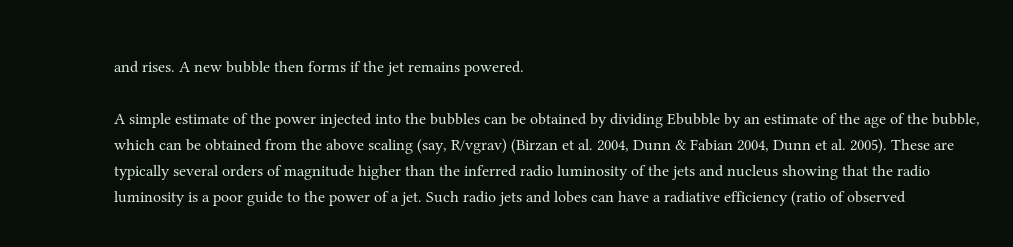and rises. A new bubble then forms if the jet remains powered.

A simple estimate of the power injected into the bubbles can be obtained by dividing Ebubble by an estimate of the age of the bubble, which can be obtained from the above scaling (say, R/vgrav) (Birzan et al. 2004, Dunn & Fabian 2004, Dunn et al. 2005). These are typically several orders of magnitude higher than the inferred radio luminosity of the jets and nucleus showing that the radio luminosity is a poor guide to the power of a jet. Such radio jets and lobes can have a radiative efficiency (ratio of observed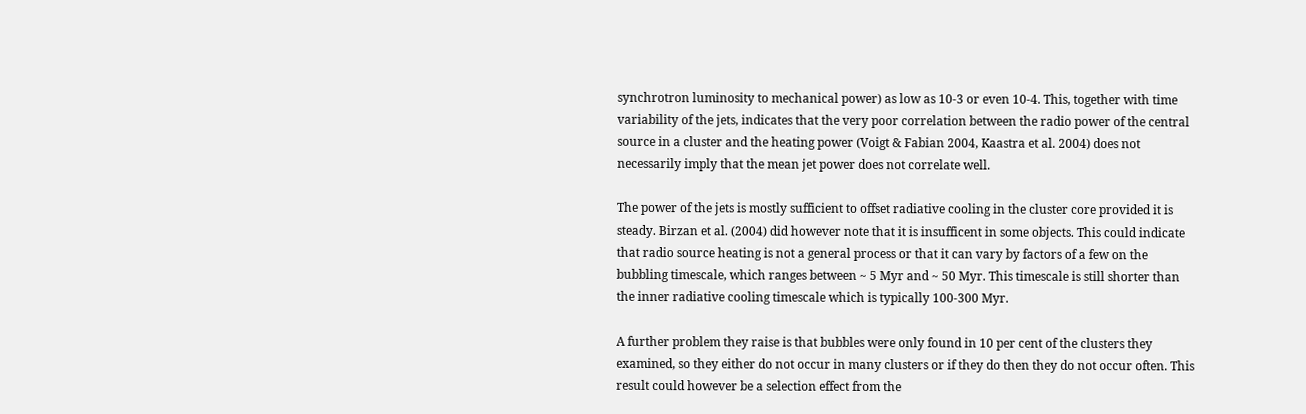synchrotron luminosity to mechanical power) as low as 10-3 or even 10-4. This, together with time variability of the jets, indicates that the very poor correlation between the radio power of the central source in a cluster and the heating power (Voigt & Fabian 2004, Kaastra et al. 2004) does not necessarily imply that the mean jet power does not correlate well.

The power of the jets is mostly sufficient to offset radiative cooling in the cluster core provided it is steady. Birzan et al. (2004) did however note that it is insufficent in some objects. This could indicate that radio source heating is not a general process or that it can vary by factors of a few on the bubbling timescale, which ranges between ~ 5 Myr and ~ 50 Myr. This timescale is still shorter than the inner radiative cooling timescale which is typically 100-300 Myr.

A further problem they raise is that bubbles were only found in 10 per cent of the clusters they examined, so they either do not occur in many clusters or if they do then they do not occur often. This result could however be a selection effect from the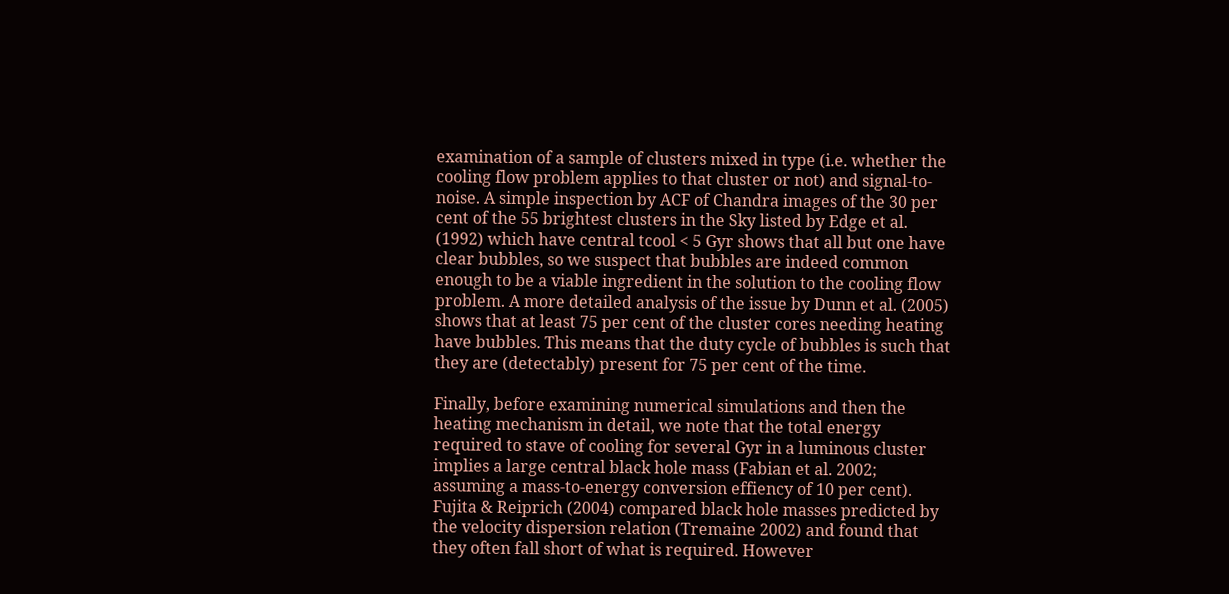examination of a sample of clusters mixed in type (i.e. whether the cooling flow problem applies to that cluster or not) and signal-to-noise. A simple inspection by ACF of Chandra images of the 30 per cent of the 55 brightest clusters in the Sky listed by Edge et al. (1992) which have central tcool < 5 Gyr shows that all but one have clear bubbles, so we suspect that bubbles are indeed common enough to be a viable ingredient in the solution to the cooling flow problem. A more detailed analysis of the issue by Dunn et al. (2005) shows that at least 75 per cent of the cluster cores needing heating have bubbles. This means that the duty cycle of bubbles is such that they are (detectably) present for 75 per cent of the time.

Finally, before examining numerical simulations and then the heating mechanism in detail, we note that the total energy required to stave of cooling for several Gyr in a luminous cluster implies a large central black hole mass (Fabian et al. 2002; assuming a mass-to-energy conversion effiency of 10 per cent). Fujita & Reiprich (2004) compared black hole masses predicted by the velocity dispersion relation (Tremaine 2002) and found that they often fall short of what is required. However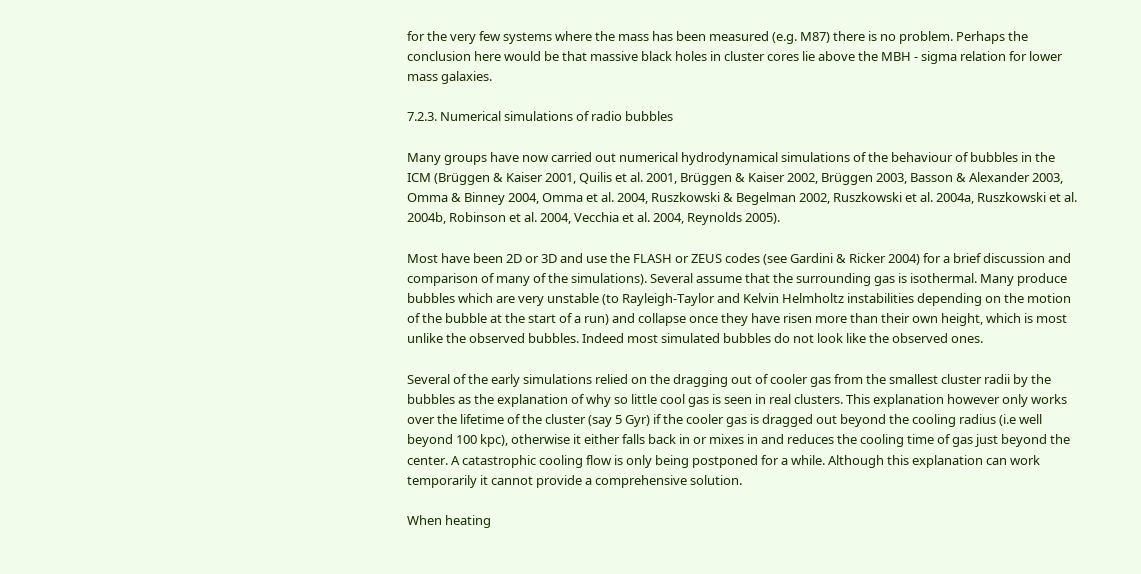for the very few systems where the mass has been measured (e.g. M87) there is no problem. Perhaps the conclusion here would be that massive black holes in cluster cores lie above the MBH - sigma relation for lower mass galaxies.

7.2.3. Numerical simulations of radio bubbles

Many groups have now carried out numerical hydrodynamical simulations of the behaviour of bubbles in the ICM (Brüggen & Kaiser 2001, Quilis et al. 2001, Brüggen & Kaiser 2002, Brüggen 2003, Basson & Alexander 2003, Omma & Binney 2004, Omma et al. 2004, Ruszkowski & Begelman 2002, Ruszkowski et al. 2004a, Ruszkowski et al. 2004b, Robinson et al. 2004, Vecchia et al. 2004, Reynolds 2005).

Most have been 2D or 3D and use the FLASH or ZEUS codes (see Gardini & Ricker 2004) for a brief discussion and comparison of many of the simulations). Several assume that the surrounding gas is isothermal. Many produce bubbles which are very unstable (to Rayleigh-Taylor and Kelvin Helmholtz instabilities depending on the motion of the bubble at the start of a run) and collapse once they have risen more than their own height, which is most unlike the observed bubbles. Indeed most simulated bubbles do not look like the observed ones.

Several of the early simulations relied on the dragging out of cooler gas from the smallest cluster radii by the bubbles as the explanation of why so little cool gas is seen in real clusters. This explanation however only works over the lifetime of the cluster (say 5 Gyr) if the cooler gas is dragged out beyond the cooling radius (i.e well beyond 100 kpc), otherwise it either falls back in or mixes in and reduces the cooling time of gas just beyond the center. A catastrophic cooling flow is only being postponed for a while. Although this explanation can work temporarily it cannot provide a comprehensive solution.

When heating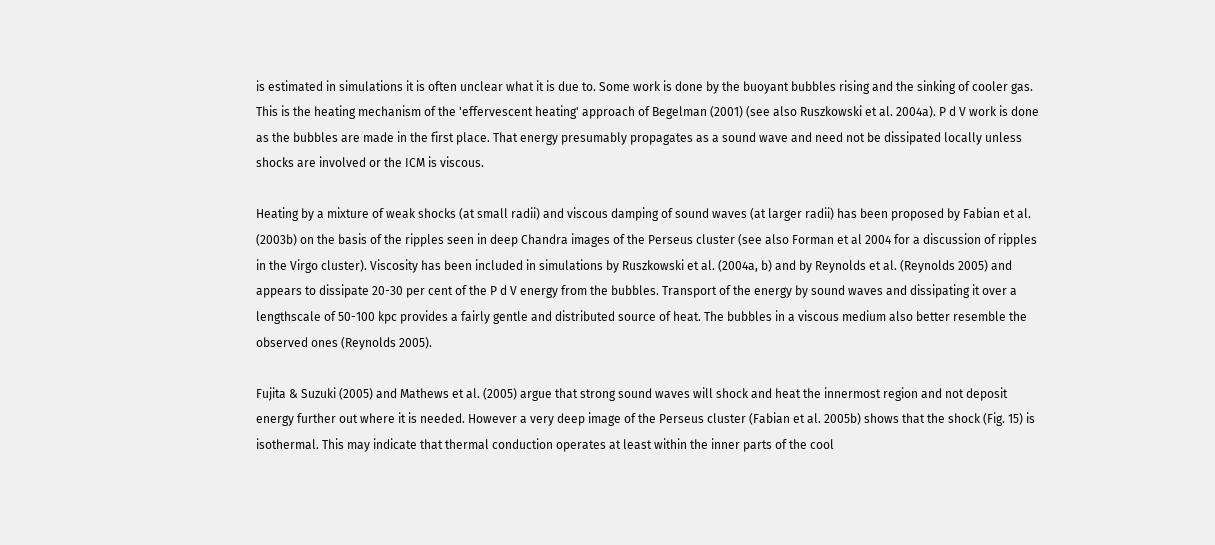is estimated in simulations it is often unclear what it is due to. Some work is done by the buoyant bubbles rising and the sinking of cooler gas. This is the heating mechanism of the 'effervescent heating' approach of Begelman (2001) (see also Ruszkowski et al. 2004a). P d V work is done as the bubbles are made in the first place. That energy presumably propagates as a sound wave and need not be dissipated locally unless shocks are involved or the ICM is viscous.

Heating by a mixture of weak shocks (at small radii) and viscous damping of sound waves (at larger radii) has been proposed by Fabian et al. (2003b) on the basis of the ripples seen in deep Chandra images of the Perseus cluster (see also Forman et al 2004 for a discussion of ripples in the Virgo cluster). Viscosity has been included in simulations by Ruszkowski et al. (2004a, b) and by Reynolds et al. (Reynolds 2005) and appears to dissipate 20-30 per cent of the P d V energy from the bubbles. Transport of the energy by sound waves and dissipating it over a lengthscale of 50-100 kpc provides a fairly gentle and distributed source of heat. The bubbles in a viscous medium also better resemble the observed ones (Reynolds 2005).

Fujita & Suzuki (2005) and Mathews et al. (2005) argue that strong sound waves will shock and heat the innermost region and not deposit energy further out where it is needed. However a very deep image of the Perseus cluster (Fabian et al. 2005b) shows that the shock (Fig. 15) is isothermal. This may indicate that thermal conduction operates at least within the inner parts of the cool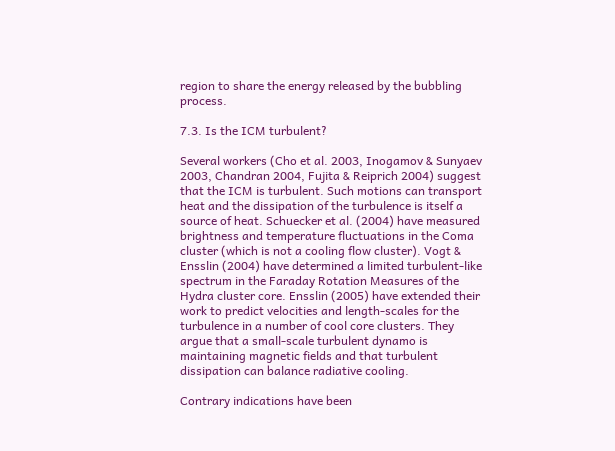region to share the energy released by the bubbling process.

7.3. Is the ICM turbulent?

Several workers (Cho et al. 2003, Inogamov & Sunyaev 2003, Chandran 2004, Fujita & Reiprich 2004) suggest that the ICM is turbulent. Such motions can transport heat and the dissipation of the turbulence is itself a source of heat. Schuecker et al. (2004) have measured brightness and temperature fluctuations in the Coma cluster (which is not a cooling flow cluster). Vogt & Ensslin (2004) have determined a limited turbulent-like spectrum in the Faraday Rotation Measures of the Hydra cluster core. Ensslin (2005) have extended their work to predict velocities and length-scales for the turbulence in a number of cool core clusters. They argue that a small-scale turbulent dynamo is maintaining magnetic fields and that turbulent dissipation can balance radiative cooling.

Contrary indications have been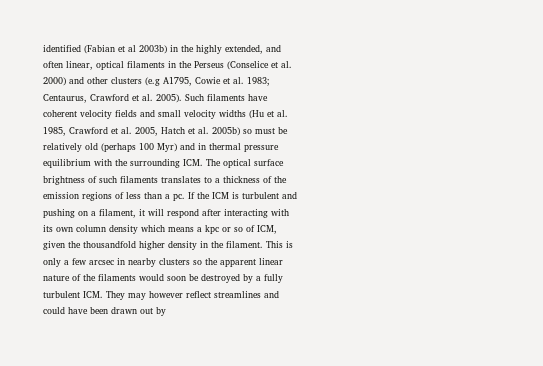identified (Fabian et al 2003b) in the highly extended, and often linear, optical filaments in the Perseus (Conselice et al. 2000) and other clusters (e.g A1795, Cowie et al. 1983; Centaurus, Crawford et al. 2005). Such filaments have coherent velocity fields and small velocity widths (Hu et al. 1985, Crawford et al. 2005, Hatch et al. 2005b) so must be relatively old (perhaps 100 Myr) and in thermal pressure equilibrium with the surrounding ICM. The optical surface brightness of such filaments translates to a thickness of the emission regions of less than a pc. If the ICM is turbulent and pushing on a filament, it will respond after interacting with its own column density which means a kpc or so of ICM, given the thousandfold higher density in the filament. This is only a few arcsec in nearby clusters so the apparent linear nature of the filaments would soon be destroyed by a fully turbulent ICM. They may however reflect streamlines and could have been drawn out by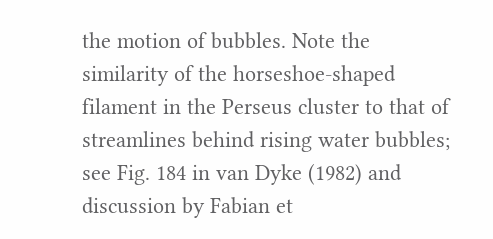the motion of bubbles. Note the similarity of the horseshoe-shaped filament in the Perseus cluster to that of streamlines behind rising water bubbles; see Fig. 184 in van Dyke (1982) and discussion by Fabian et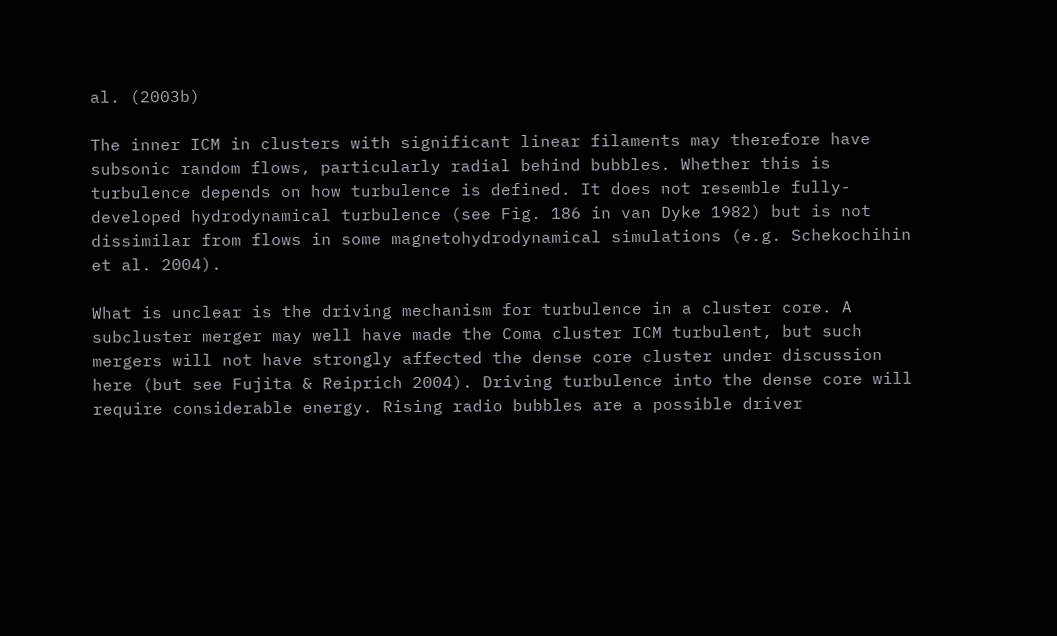al. (2003b)

The inner ICM in clusters with significant linear filaments may therefore have subsonic random flows, particularly radial behind bubbles. Whether this is turbulence depends on how turbulence is defined. It does not resemble fully-developed hydrodynamical turbulence (see Fig. 186 in van Dyke 1982) but is not dissimilar from flows in some magnetohydrodynamical simulations (e.g. Schekochihin et al. 2004).

What is unclear is the driving mechanism for turbulence in a cluster core. A subcluster merger may well have made the Coma cluster ICM turbulent, but such mergers will not have strongly affected the dense core cluster under discussion here (but see Fujita & Reiprich 2004). Driving turbulence into the dense core will require considerable energy. Rising radio bubbles are a possible driver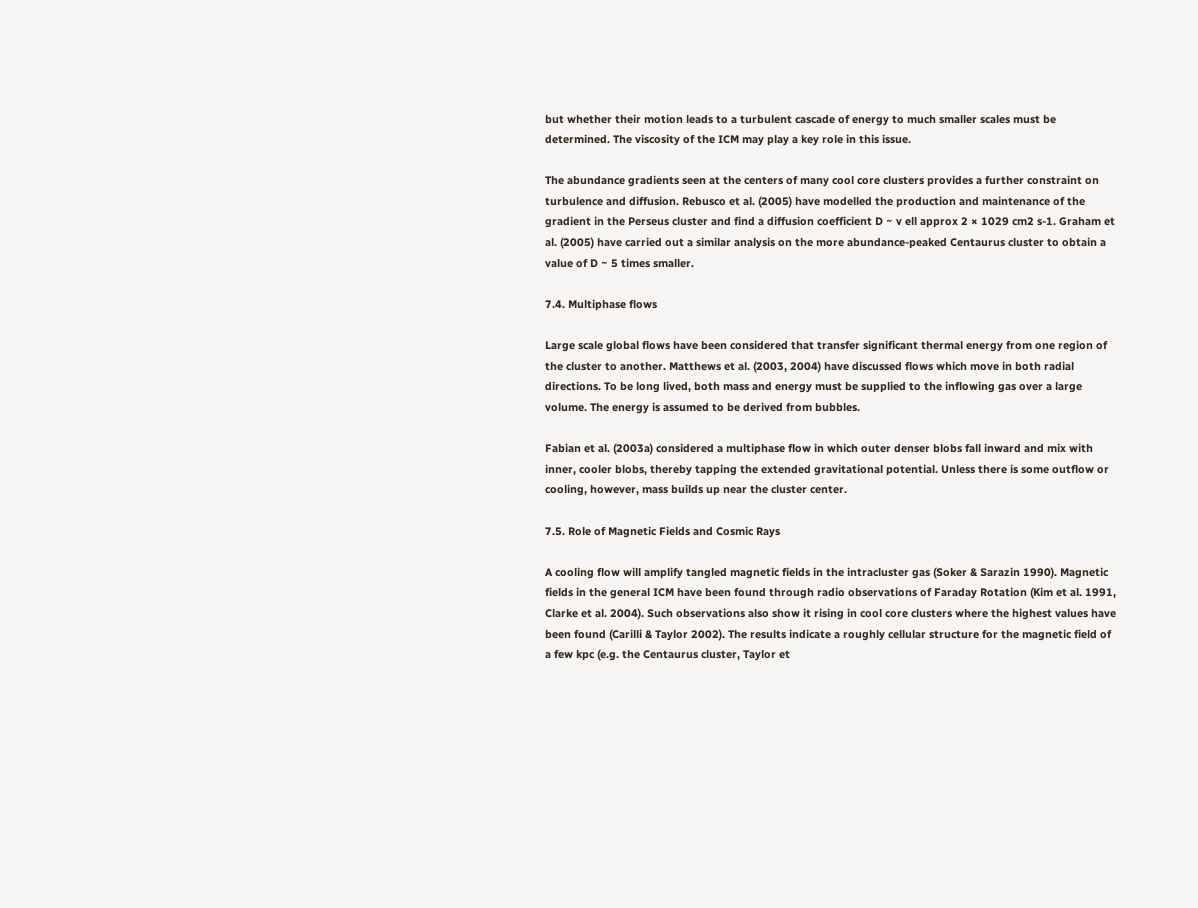but whether their motion leads to a turbulent cascade of energy to much smaller scales must be determined. The viscosity of the ICM may play a key role in this issue.

The abundance gradients seen at the centers of many cool core clusters provides a further constraint on turbulence and diffusion. Rebusco et al. (2005) have modelled the production and maintenance of the gradient in the Perseus cluster and find a diffusion coefficient D ~ v ell approx 2 × 1029 cm2 s-1. Graham et al. (2005) have carried out a similar analysis on the more abundance-peaked Centaurus cluster to obtain a value of D ~ 5 times smaller.

7.4. Multiphase flows

Large scale global flows have been considered that transfer significant thermal energy from one region of the cluster to another. Matthews et al. (2003, 2004) have discussed flows which move in both radial directions. To be long lived, both mass and energy must be supplied to the inflowing gas over a large volume. The energy is assumed to be derived from bubbles.

Fabian et al. (2003a) considered a multiphase flow in which outer denser blobs fall inward and mix with inner, cooler blobs, thereby tapping the extended gravitational potential. Unless there is some outflow or cooling, however, mass builds up near the cluster center.

7.5. Role of Magnetic Fields and Cosmic Rays

A cooling flow will amplify tangled magnetic fields in the intracluster gas (Soker & Sarazin 1990). Magnetic fields in the general ICM have been found through radio observations of Faraday Rotation (Kim et al. 1991, Clarke et al. 2004). Such observations also show it rising in cool core clusters where the highest values have been found (Carilli & Taylor 2002). The results indicate a roughly cellular structure for the magnetic field of a few kpc (e.g. the Centaurus cluster, Taylor et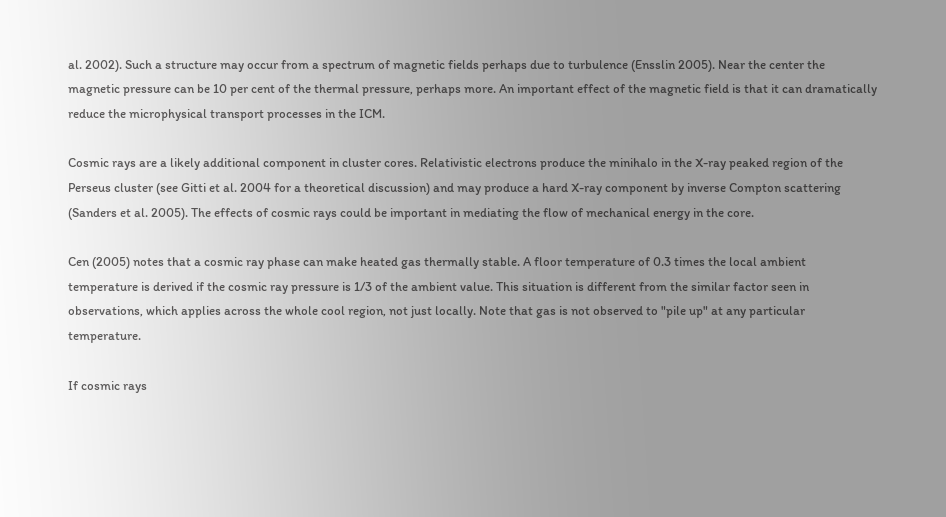al. 2002). Such a structure may occur from a spectrum of magnetic fields perhaps due to turbulence (Ensslin 2005). Near the center the magnetic pressure can be 10 per cent of the thermal pressure, perhaps more. An important effect of the magnetic field is that it can dramatically reduce the microphysical transport processes in the ICM.

Cosmic rays are a likely additional component in cluster cores. Relativistic electrons produce the minihalo in the X-ray peaked region of the Perseus cluster (see Gitti et al. 2004 for a theoretical discussion) and may produce a hard X-ray component by inverse Compton scattering (Sanders et al. 2005). The effects of cosmic rays could be important in mediating the flow of mechanical energy in the core.

Cen (2005) notes that a cosmic ray phase can make heated gas thermally stable. A floor temperature of 0.3 times the local ambient temperature is derived if the cosmic ray pressure is 1/3 of the ambient value. This situation is different from the similar factor seen in observations, which applies across the whole cool region, not just locally. Note that gas is not observed to "pile up" at any particular temperature.

If cosmic rays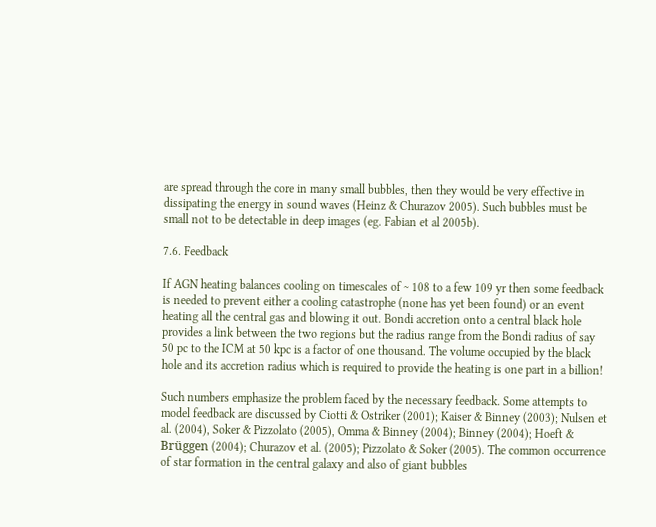are spread through the core in many small bubbles, then they would be very effective in dissipating the energy in sound waves (Heinz & Churazov 2005). Such bubbles must be small not to be detectable in deep images (eg. Fabian et al 2005b).

7.6. Feedback

If AGN heating balances cooling on timescales of ~ 108 to a few 109 yr then some feedback is needed to prevent either a cooling catastrophe (none has yet been found) or an event heating all the central gas and blowing it out. Bondi accretion onto a central black hole provides a link between the two regions but the radius range from the Bondi radius of say 50 pc to the ICM at 50 kpc is a factor of one thousand. The volume occupied by the black hole and its accretion radius which is required to provide the heating is one part in a billion!

Such numbers emphasize the problem faced by the necessary feedback. Some attempts to model feedback are discussed by Ciotti & Ostriker (2001); Kaiser & Binney (2003); Nulsen et al. (2004), Soker & Pizzolato (2005), Omma & Binney (2004); Binney (2004); Hoeft & Brüggen (2004); Churazov et al. (2005); Pizzolato & Soker (2005). The common occurrence of star formation in the central galaxy and also of giant bubbles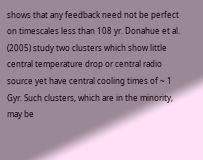shows that any feedback need not be perfect on timescales less than 108 yr. Donahue et al. (2005) study two clusters which show little central temperature drop or central radio source yet have central cooling times of ~ 1 Gyr. Such clusters, which are in the minority, may be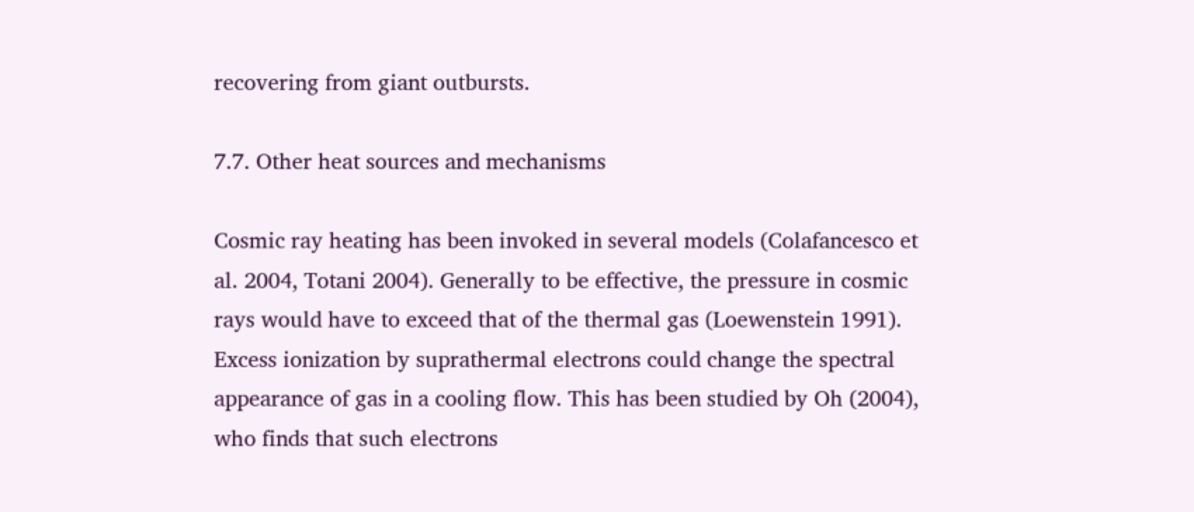recovering from giant outbursts.

7.7. Other heat sources and mechanisms

Cosmic ray heating has been invoked in several models (Colafancesco et al. 2004, Totani 2004). Generally to be effective, the pressure in cosmic rays would have to exceed that of the thermal gas (Loewenstein 1991). Excess ionization by suprathermal electrons could change the spectral appearance of gas in a cooling flow. This has been studied by Oh (2004), who finds that such electrons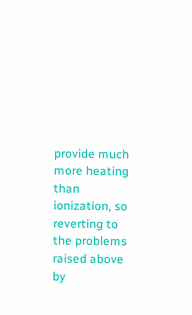provide much more heating than ionization, so reverting to the problems raised above by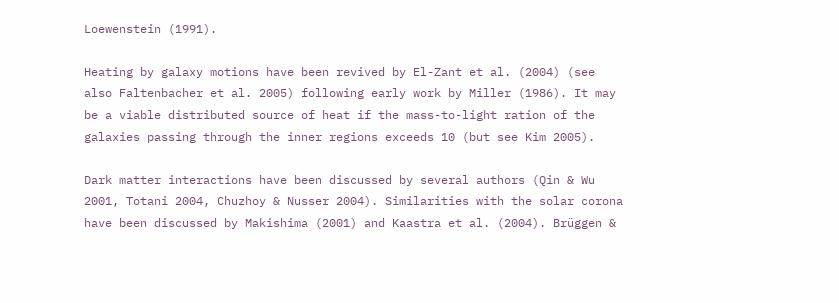Loewenstein (1991).

Heating by galaxy motions have been revived by El-Zant et al. (2004) (see also Faltenbacher et al. 2005) following early work by Miller (1986). It may be a viable distributed source of heat if the mass-to-light ration of the galaxies passing through the inner regions exceeds 10 (but see Kim 2005).

Dark matter interactions have been discussed by several authors (Qin & Wu 2001, Totani 2004, Chuzhoy & Nusser 2004). Similarities with the solar corona have been discussed by Makishima (2001) and Kaastra et al. (2004). Brüggen &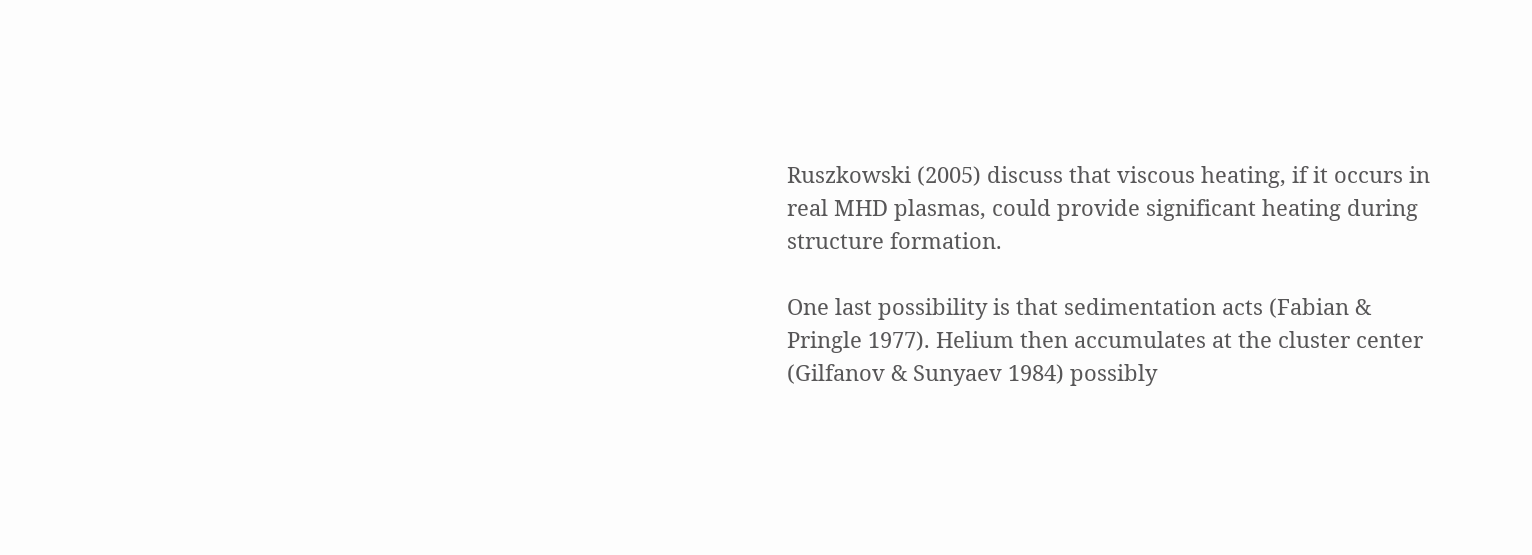Ruszkowski (2005) discuss that viscous heating, if it occurs in real MHD plasmas, could provide significant heating during structure formation.

One last possibility is that sedimentation acts (Fabian & Pringle 1977). Helium then accumulates at the cluster center (Gilfanov & Sunyaev 1984) possibly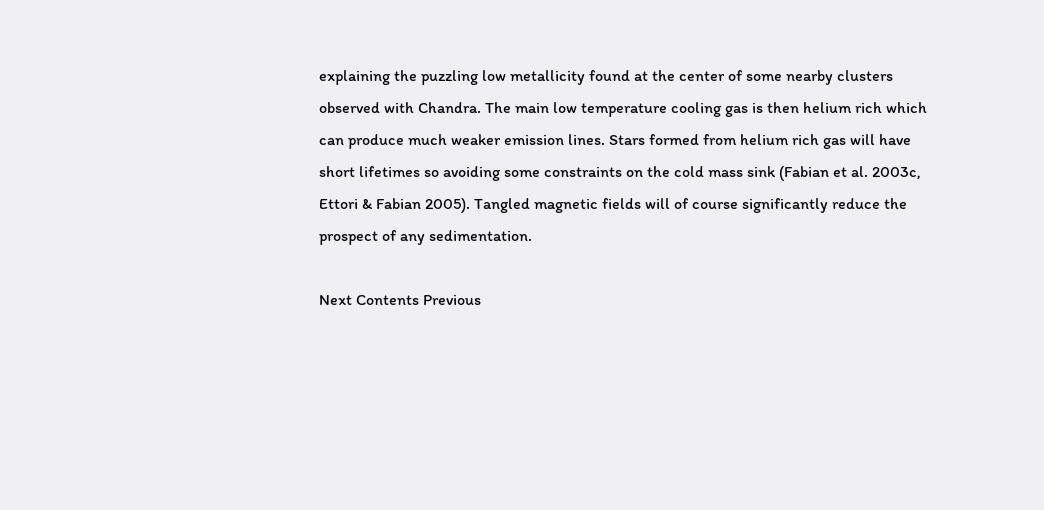explaining the puzzling low metallicity found at the center of some nearby clusters observed with Chandra. The main low temperature cooling gas is then helium rich which can produce much weaker emission lines. Stars formed from helium rich gas will have short lifetimes so avoiding some constraints on the cold mass sink (Fabian et al. 2003c, Ettori & Fabian 2005). Tangled magnetic fields will of course significantly reduce the prospect of any sedimentation.

Next Contents Previous